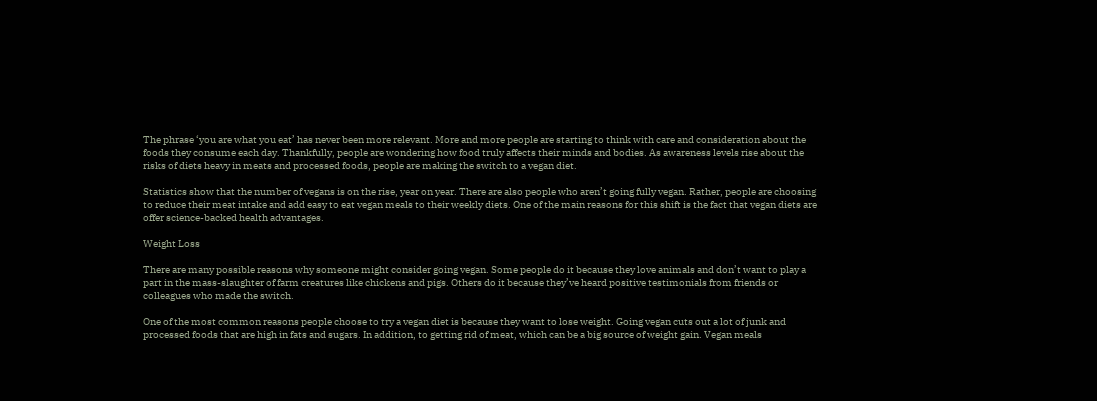The phrase ‘you are what you eat’ has never been more relevant. More and more people are starting to think with care and consideration about the foods they consume each day. Thankfully, people are wondering how food truly affects their minds and bodies. As awareness levels rise about the risks of diets heavy in meats and processed foods, people are making the switch to a vegan diet.

Statistics show that the number of vegans is on the rise, year on year. There are also people who aren’t going fully vegan. Rather, people are choosing to reduce their meat intake and add easy to eat vegan meals to their weekly diets. One of the main reasons for this shift is the fact that vegan diets are offer science-backed health advantages.

Weight Loss

There are many possible reasons why someone might consider going vegan. Some people do it because they love animals and don’t want to play a part in the mass-slaughter of farm creatures like chickens and pigs. Others do it because they’ve heard positive testimonials from friends or colleagues who made the switch.

One of the most common reasons people choose to try a vegan diet is because they want to lose weight. Going vegan cuts out a lot of junk and processed foods that are high in fats and sugars. In addition, to getting rid of meat, which can be a big source of weight gain. Vegan meals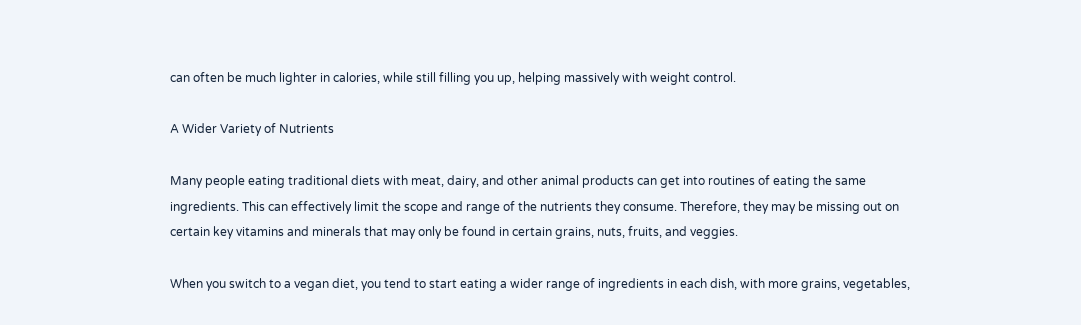can often be much lighter in calories, while still filling you up, helping massively with weight control.

A Wider Variety of Nutrients

Many people eating traditional diets with meat, dairy, and other animal products can get into routines of eating the same ingredients. This can effectively limit the scope and range of the nutrients they consume. Therefore, they may be missing out on certain key vitamins and minerals that may only be found in certain grains, nuts, fruits, and veggies.

When you switch to a vegan diet, you tend to start eating a wider range of ingredients in each dish, with more grains, vegetables,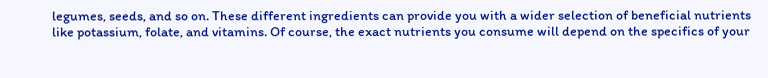legumes, seeds, and so on. These different ingredients can provide you with a wider selection of beneficial nutrients like potassium, folate, and vitamins. Of course, the exact nutrients you consume will depend on the specifics of your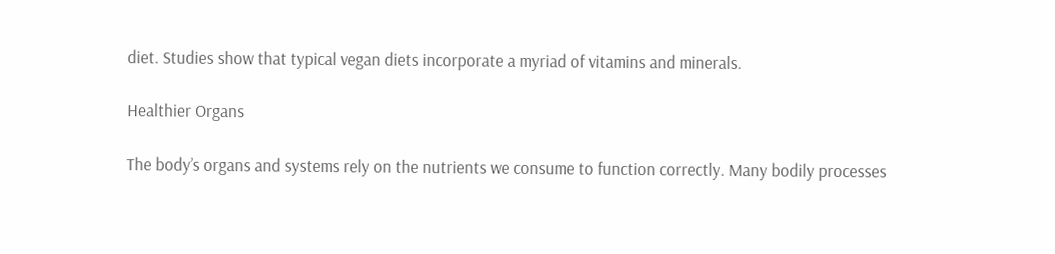diet. Studies show that typical vegan diets incorporate a myriad of vitamins and minerals.

Healthier Organs

The body’s organs and systems rely on the nutrients we consume to function correctly. Many bodily processes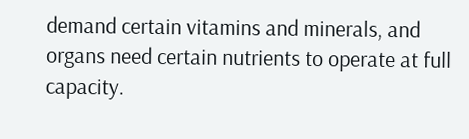demand certain vitamins and minerals, and organs need certain nutrients to operate at full capacity.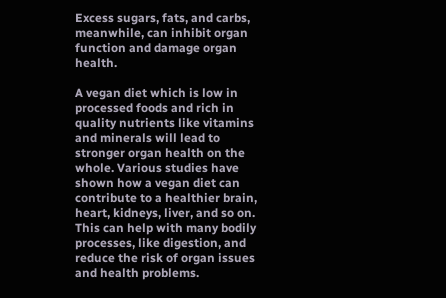Excess sugars, fats, and carbs, meanwhile, can inhibit organ function and damage organ health.

A vegan diet which is low in processed foods and rich in quality nutrients like vitamins and minerals will lead to stronger organ health on the whole. Various studies have shown how a vegan diet can contribute to a healthier brain, heart, kidneys, liver, and so on. This can help with many bodily processes, like digestion, and reduce the risk of organ issues and health problems.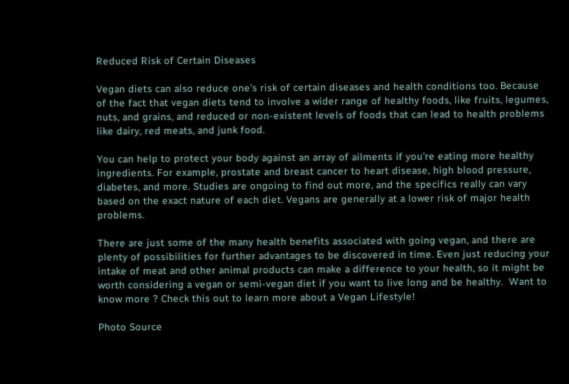Reduced Risk of Certain Diseases

Vegan diets can also reduce one’s risk of certain diseases and health conditions too. Because of the fact that vegan diets tend to involve a wider range of healthy foods, like fruits, legumes, nuts, and grains, and reduced or non-existent levels of foods that can lead to health problems like dairy, red meats, and junk food.

You can help to protect your body against an array of ailments if you’re eating more healthy ingredients. For example, prostate and breast cancer to heart disease, high blood pressure, diabetes, and more. Studies are ongoing to find out more, and the specifics really can vary based on the exact nature of each diet. Vegans are generally at a lower risk of major health problems.

There are just some of the many health benefits associated with going vegan, and there are plenty of possibilities for further advantages to be discovered in time. Even just reducing your intake of meat and other animal products can make a difference to your health, so it might be worth considering a vegan or semi-vegan diet if you want to live long and be healthy.  Want to know more ? Check this out to learn more about a Vegan Lifestyle!

Photo Source